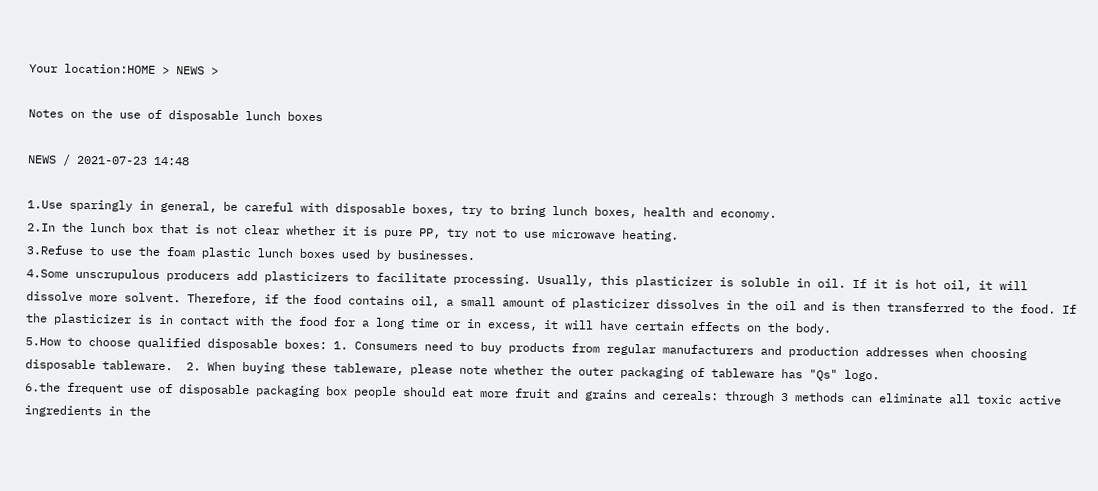Your location:HOME > NEWS >

Notes on the use of disposable lunch boxes

NEWS / 2021-07-23 14:48

1.Use sparingly in general, be careful with disposable boxes, try to bring lunch boxes, health and economy.
2.In the lunch box that is not clear whether it is pure PP, try not to use microwave heating.
3.Refuse to use the foam plastic lunch boxes used by businesses.
4.Some unscrupulous producers add plasticizers to facilitate processing. Usually, this plasticizer is soluble in oil. If it is hot oil, it will dissolve more solvent. Therefore, if the food contains oil, a small amount of plasticizer dissolves in the oil and is then transferred to the food. If the plasticizer is in contact with the food for a long time or in excess, it will have certain effects on the body.
5.How to choose qualified disposable boxes: 1. Consumers need to buy products from regular manufacturers and production addresses when choosing disposable tableware.  2. When buying these tableware, please note whether the outer packaging of tableware has "Qs" logo.
6.the frequent use of disposable packaging box people should eat more fruit and grains and cereals: through 3 methods can eliminate all toxic active ingredients in the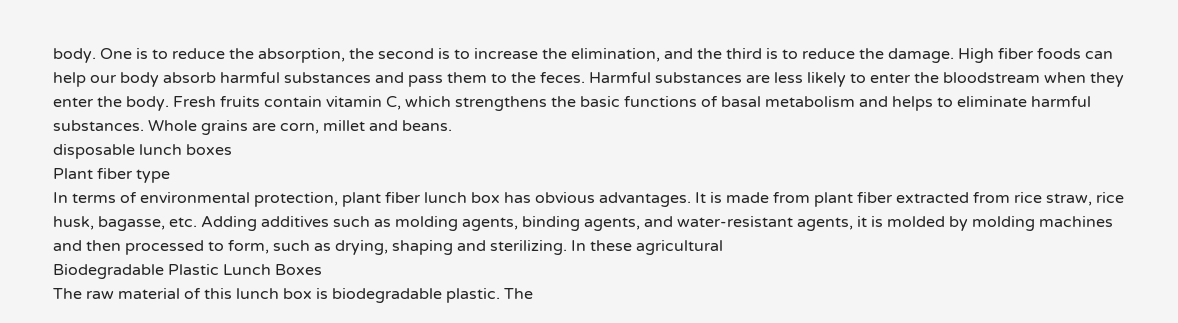body. One is to reduce the absorption, the second is to increase the elimination, and the third is to reduce the damage. High fiber foods can help our body absorb harmful substances and pass them to the feces. Harmful substances are less likely to enter the bloodstream when they enter the body. Fresh fruits contain vitamin C, which strengthens the basic functions of basal metabolism and helps to eliminate harmful substances. Whole grains are corn, millet and beans.
disposable lunch boxes
Plant fiber type
In terms of environmental protection, plant fiber lunch box has obvious advantages. It is made from plant fiber extracted from rice straw, rice husk, bagasse, etc. Adding additives such as molding agents, binding agents, and water-resistant agents, it is molded by molding machines and then processed to form, such as drying, shaping and sterilizing. In these agricultural
Biodegradable Plastic Lunch Boxes
The raw material of this lunch box is biodegradable plastic. The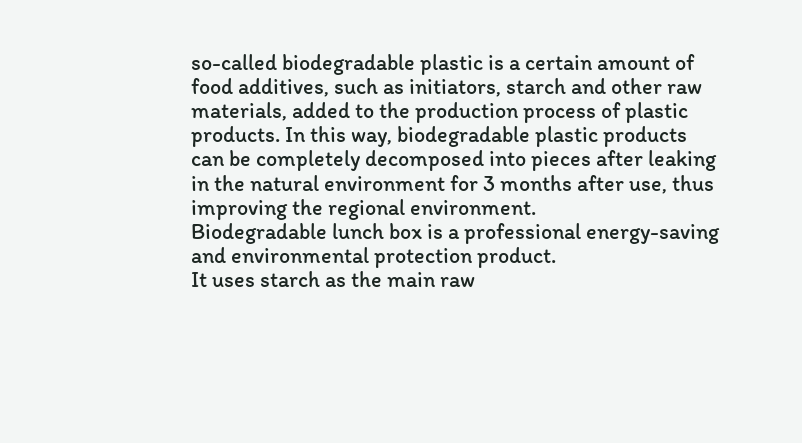so-called biodegradable plastic is a certain amount of food additives, such as initiators, starch and other raw materials, added to the production process of plastic products. In this way, biodegradable plastic products can be completely decomposed into pieces after leaking in the natural environment for 3 months after use, thus improving the regional environment.
Biodegradable lunch box is a professional energy-saving and environmental protection product.
It uses starch as the main raw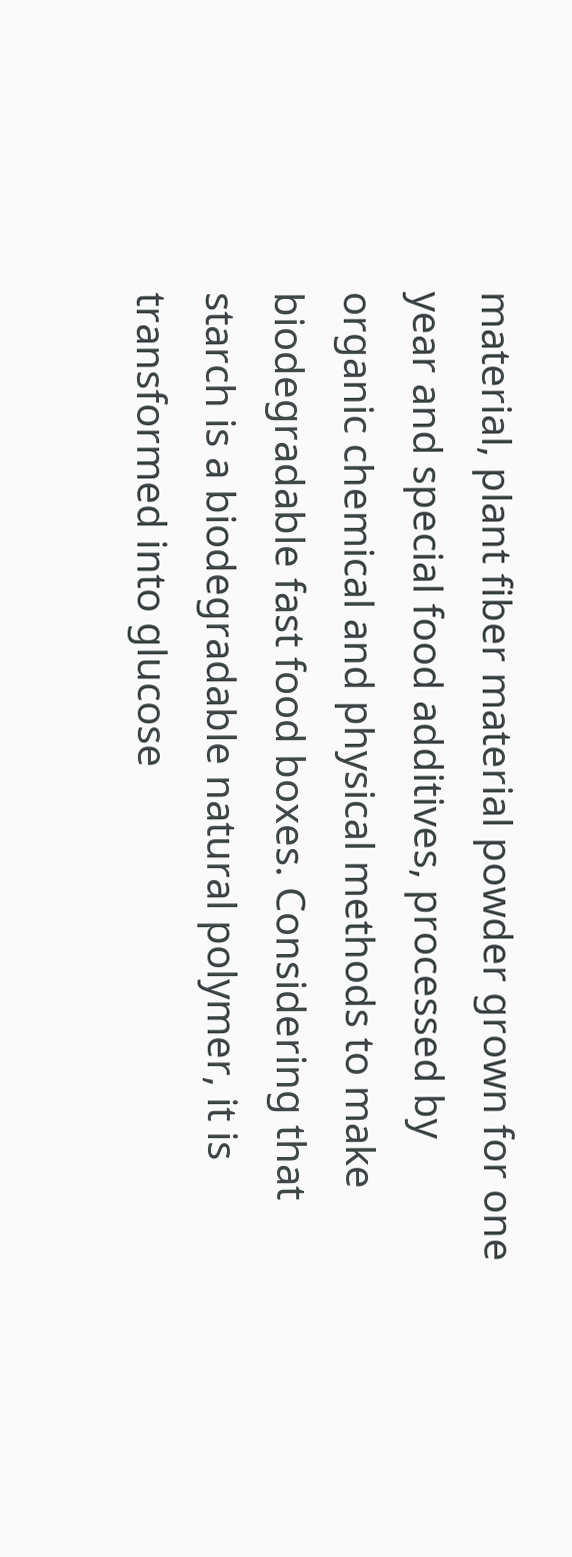material, plant fiber material powder grown for one year and special food additives, processed by organic chemical and physical methods to make biodegradable fast food boxes. Considering that starch is a biodegradable natural polymer, it is transformed into glucose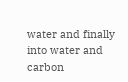water and finally into water and carbon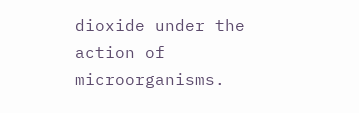dioxide under the action of microorganisms.